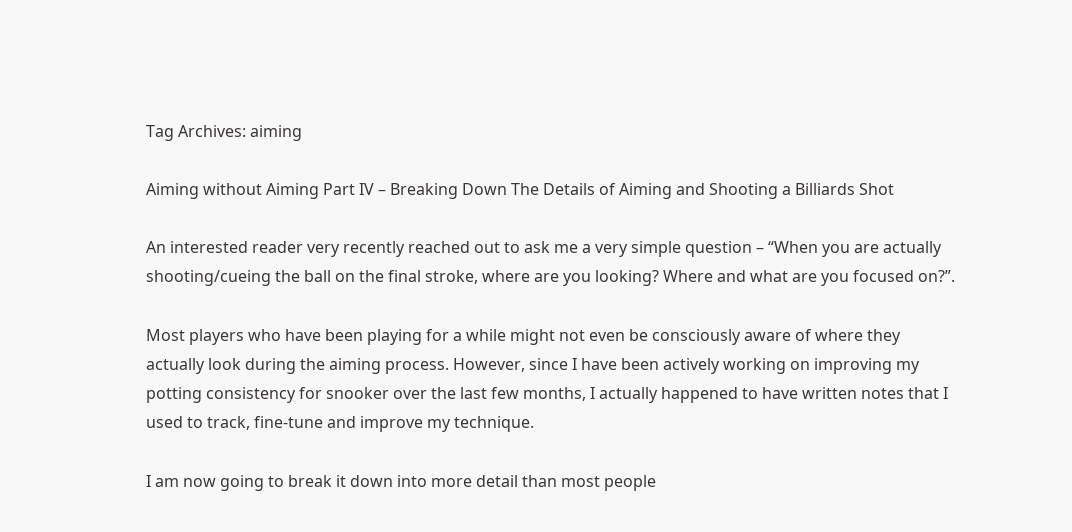Tag Archives: aiming

Aiming without Aiming Part IV – Breaking Down The Details of Aiming and Shooting a Billiards Shot

An interested reader very recently reached out to ask me a very simple question – “When you are actually shooting/cueing the ball on the final stroke, where are you looking? Where and what are you focused on?”.

Most players who have been playing for a while might not even be consciously aware of where they actually look during the aiming process. However, since I have been actively working on improving my potting consistency for snooker over the last few months, I actually happened to have written notes that I used to track, fine-tune and improve my technique.

I am now going to break it down into more detail than most people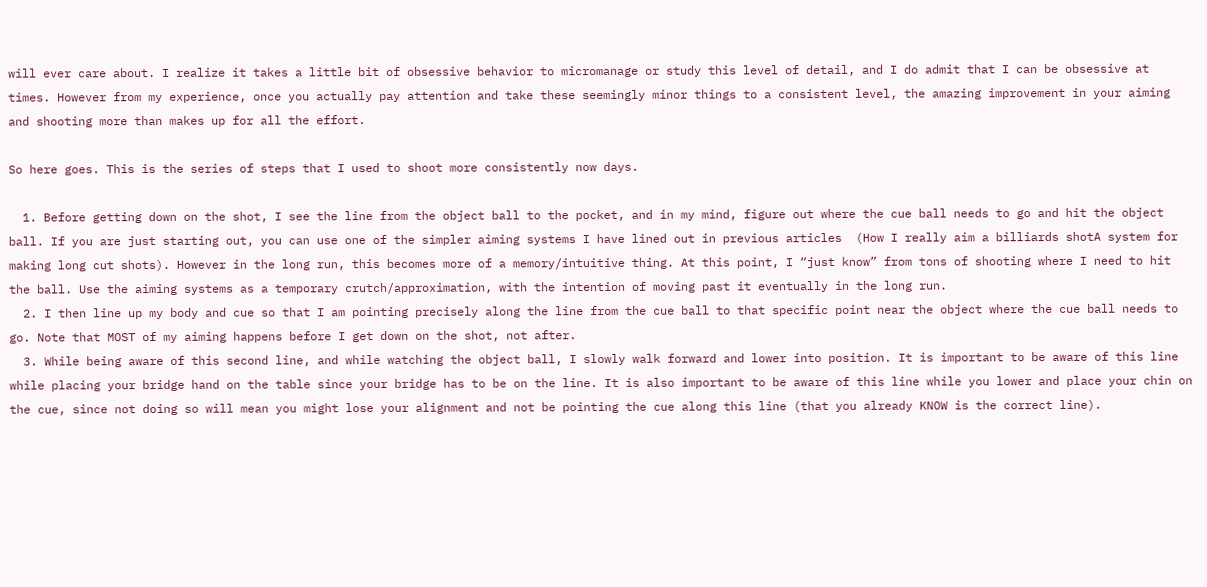will ever care about. I realize it takes a little bit of obsessive behavior to micromanage or study this level of detail, and I do admit that I can be obsessive at times. However from my experience, once you actually pay attention and take these seemingly minor things to a consistent level, the amazing improvement in your aiming and shooting more than makes up for all the effort.

So here goes. This is the series of steps that I used to shoot more consistently now days.

  1. Before getting down on the shot, I see the line from the object ball to the pocket, and in my mind, figure out where the cue ball needs to go and hit the object ball. If you are just starting out, you can use one of the simpler aiming systems I have lined out in previous articles  (How I really aim a billiards shotA system for making long cut shots). However in the long run, this becomes more of a memory/intuitive thing. At this point, I “just know” from tons of shooting where I need to hit the ball. Use the aiming systems as a temporary crutch/approximation, with the intention of moving past it eventually in the long run.
  2. I then line up my body and cue so that I am pointing precisely along the line from the cue ball to that specific point near the object where the cue ball needs to go. Note that MOST of my aiming happens before I get down on the shot, not after.
  3. While being aware of this second line, and while watching the object ball, I slowly walk forward and lower into position. It is important to be aware of this line while placing your bridge hand on the table since your bridge has to be on the line. It is also important to be aware of this line while you lower and place your chin on the cue, since not doing so will mean you might lose your alignment and not be pointing the cue along this line (that you already KNOW is the correct line).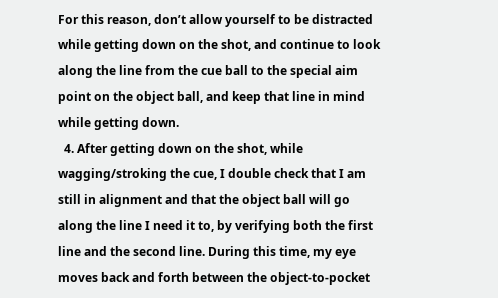For this reason, don’t allow yourself to be distracted while getting down on the shot, and continue to look along the line from the cue ball to the special aim point on the object ball, and keep that line in mind while getting down.
  4. After getting down on the shot, while wagging/stroking the cue, I double check that I am still in alignment and that the object ball will go along the line I need it to, by verifying both the first line and the second line. During this time, my eye moves back and forth between the object-to-pocket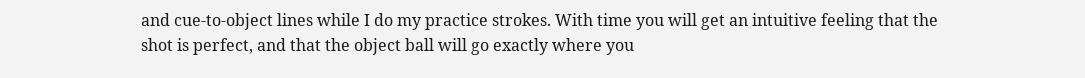and cue-to-object lines while I do my practice strokes. With time you will get an intuitive feeling that the shot is perfect, and that the object ball will go exactly where you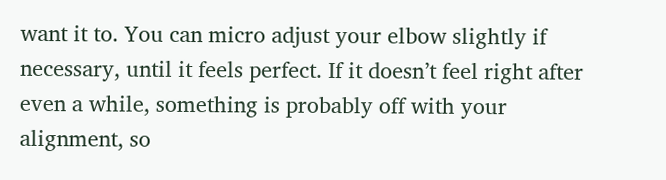want it to. You can micro adjust your elbow slightly if necessary, until it feels perfect. If it doesn’t feel right after even a while, something is probably off with your alignment, so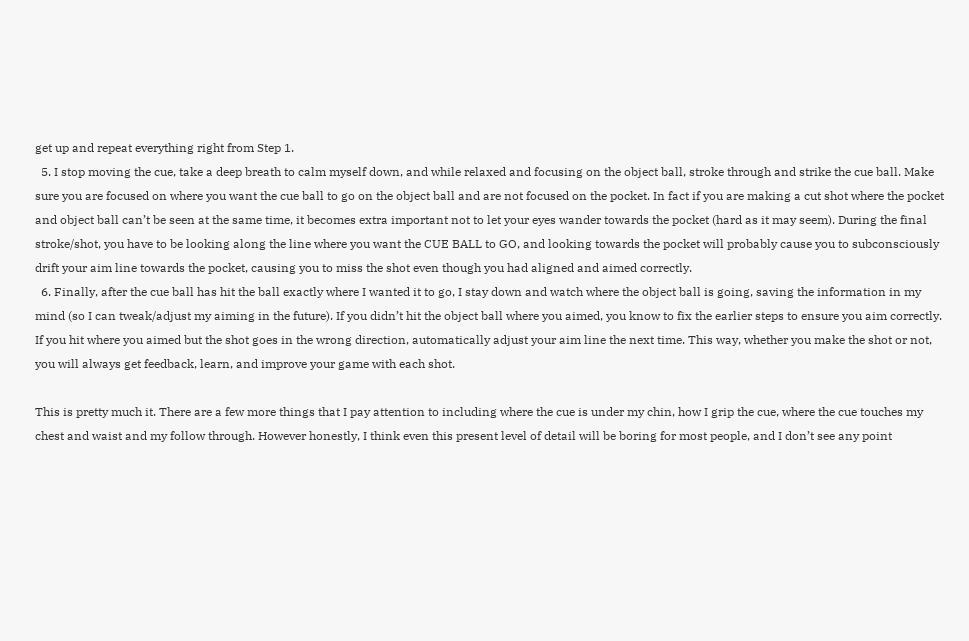get up and repeat everything right from Step 1.
  5. I stop moving the cue, take a deep breath to calm myself down, and while relaxed and focusing on the object ball, stroke through and strike the cue ball. Make sure you are focused on where you want the cue ball to go on the object ball and are not focused on the pocket. In fact if you are making a cut shot where the pocket and object ball can’t be seen at the same time, it becomes extra important not to let your eyes wander towards the pocket (hard as it may seem). During the final stroke/shot, you have to be looking along the line where you want the CUE BALL to GO, and looking towards the pocket will probably cause you to subconsciously drift your aim line towards the pocket, causing you to miss the shot even though you had aligned and aimed correctly.
  6. Finally, after the cue ball has hit the ball exactly where I wanted it to go, I stay down and watch where the object ball is going, saving the information in my mind (so I can tweak/adjust my aiming in the future). If you didn’t hit the object ball where you aimed, you know to fix the earlier steps to ensure you aim correctly. If you hit where you aimed but the shot goes in the wrong direction, automatically adjust your aim line the next time. This way, whether you make the shot or not, you will always get feedback, learn, and improve your game with each shot.

This is pretty much it. There are a few more things that I pay attention to including where the cue is under my chin, how I grip the cue, where the cue touches my chest and waist and my follow through. However honestly, I think even this present level of detail will be boring for most people, and I don’t see any point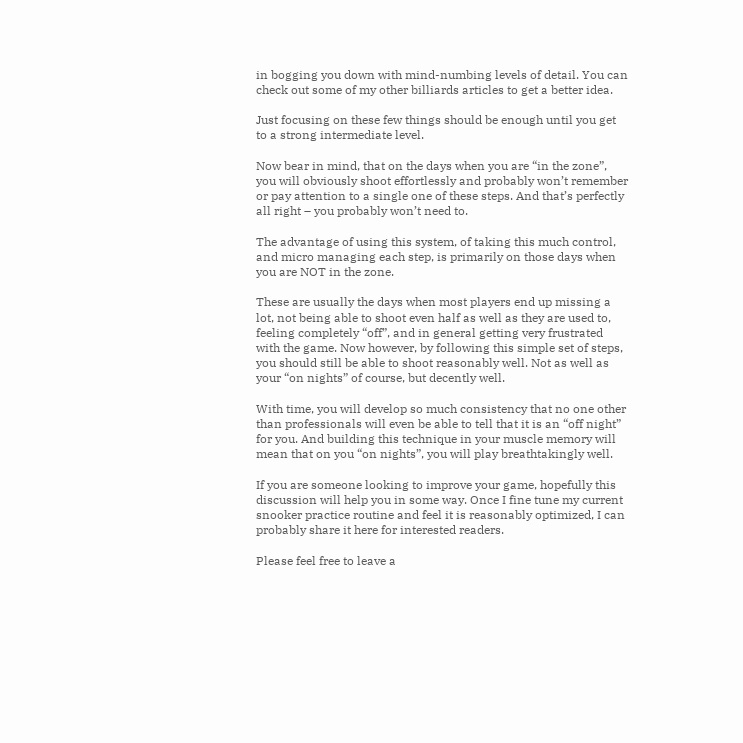in bogging you down with mind-numbing levels of detail. You can check out some of my other billiards articles to get a better idea.

Just focusing on these few things should be enough until you get to a strong intermediate level.

Now bear in mind, that on the days when you are “in the zone”, you will obviously shoot effortlessly and probably won’t remember or pay attention to a single one of these steps. And that’s perfectly all right – you probably won’t need to.

The advantage of using this system, of taking this much control, and micro managing each step, is primarily on those days when you are NOT in the zone.

These are usually the days when most players end up missing a lot, not being able to shoot even half as well as they are used to, feeling completely “off”, and in general getting very frustrated with the game. Now however, by following this simple set of steps, you should still be able to shoot reasonably well. Not as well as your “on nights” of course, but decently well.

With time, you will develop so much consistency that no one other than professionals will even be able to tell that it is an “off night” for you. And building this technique in your muscle memory will mean that on you “on nights”, you will play breathtakingly well.

If you are someone looking to improve your game, hopefully this discussion will help you in some way. Once I fine tune my current snooker practice routine and feel it is reasonably optimized, I can probably share it here for interested readers.

Please feel free to leave a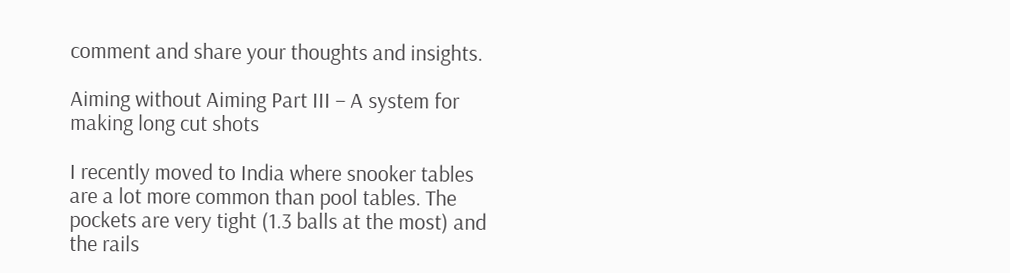comment and share your thoughts and insights.

Aiming without Aiming Part III – A system for making long cut shots

I recently moved to India where snooker tables are a lot more common than pool tables. The pockets are very tight (1.3 balls at the most) and the rails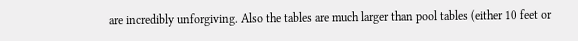are incredibly unforgiving. Also the tables are much larger than pool tables (either 10 feet or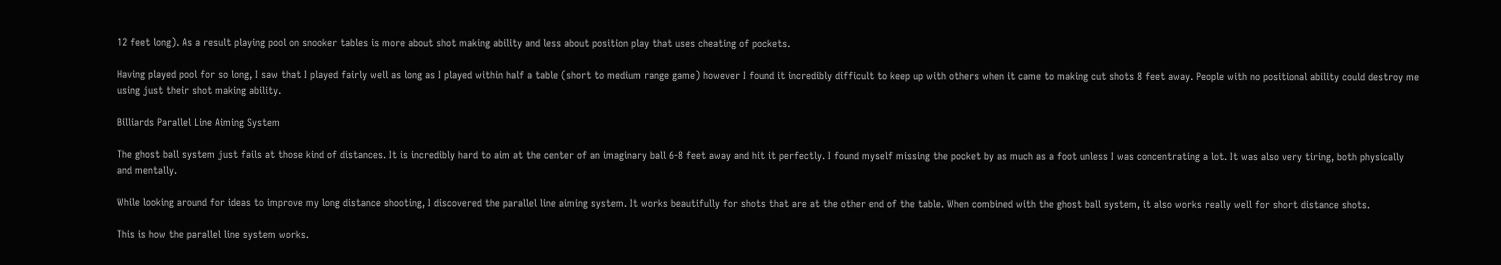12 feet long). As a result playing pool on snooker tables is more about shot making ability and less about position play that uses cheating of pockets.

Having played pool for so long, I saw that I played fairly well as long as I played within half a table (short to medium range game) however I found it incredibly difficult to keep up with others when it came to making cut shots 8 feet away. People with no positional ability could destroy me using just their shot making ability.

Billiards Parallel Line Aiming System

The ghost ball system just fails at those kind of distances. It is incredibly hard to aim at the center of an imaginary ball 6-8 feet away and hit it perfectly. I found myself missing the pocket by as much as a foot unless I was concentrating a lot. It was also very tiring, both physically and mentally.

While looking around for ideas to improve my long distance shooting, I discovered the parallel line aiming system. It works beautifully for shots that are at the other end of the table. When combined with the ghost ball system, it also works really well for short distance shots.

This is how the parallel line system works.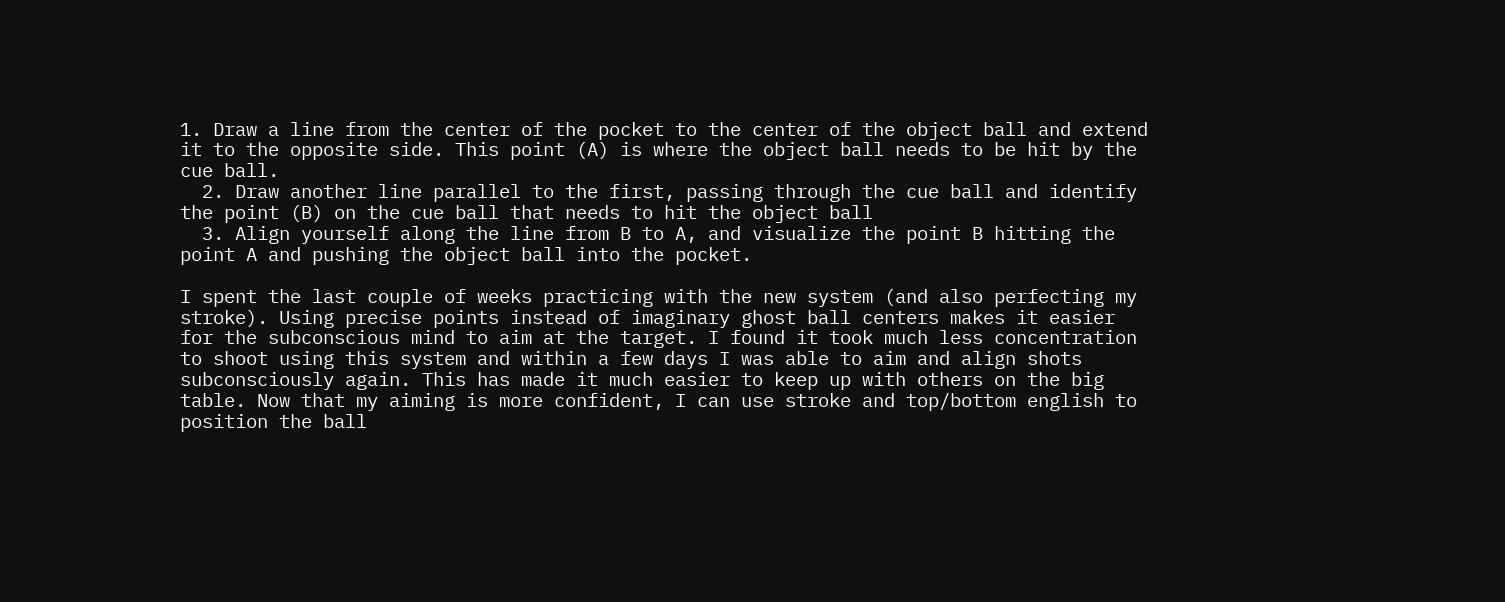1. Draw a line from the center of the pocket to the center of the object ball and extend it to the opposite side. This point (A) is where the object ball needs to be hit by the cue ball.
  2. Draw another line parallel to the first, passing through the cue ball and identify the point (B) on the cue ball that needs to hit the object ball
  3. Align yourself along the line from B to A, and visualize the point B hitting the point A and pushing the object ball into the pocket.

I spent the last couple of weeks practicing with the new system (and also perfecting my stroke). Using precise points instead of imaginary ghost ball centers makes it easier for the subconscious mind to aim at the target. I found it took much less concentration to shoot using this system and within a few days I was able to aim and align shots subconsciously again. This has made it much easier to keep up with others on the big table. Now that my aiming is more confident, I can use stroke and top/bottom english to position the ball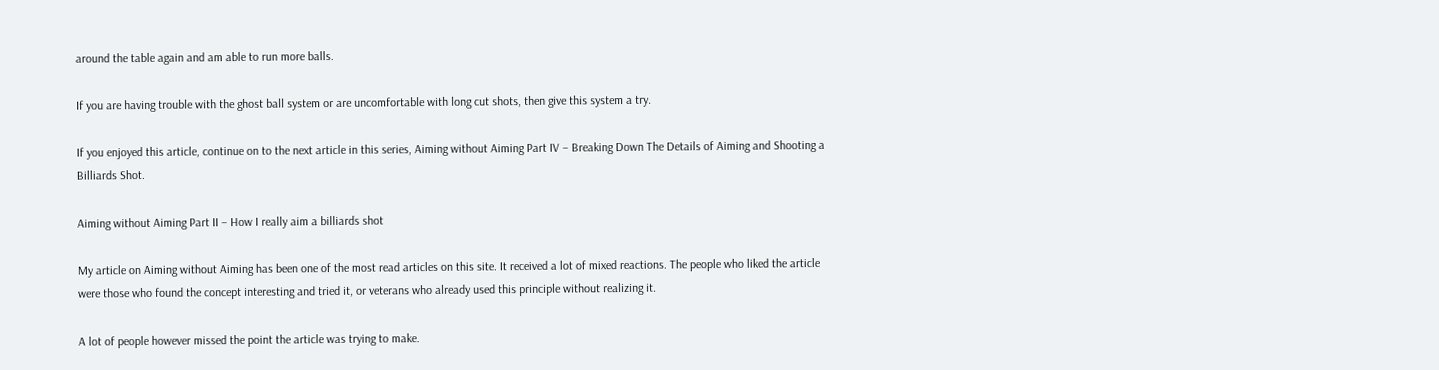around the table again and am able to run more balls.

If you are having trouble with the ghost ball system or are uncomfortable with long cut shots, then give this system a try.

If you enjoyed this article, continue on to the next article in this series, Aiming without Aiming Part IV – Breaking Down The Details of Aiming and Shooting a Billiards Shot.

Aiming without Aiming Part II – How I really aim a billiards shot

My article on Aiming without Aiming has been one of the most read articles on this site. It received a lot of mixed reactions. The people who liked the article were those who found the concept interesting and tried it, or veterans who already used this principle without realizing it.

A lot of people however missed the point the article was trying to make.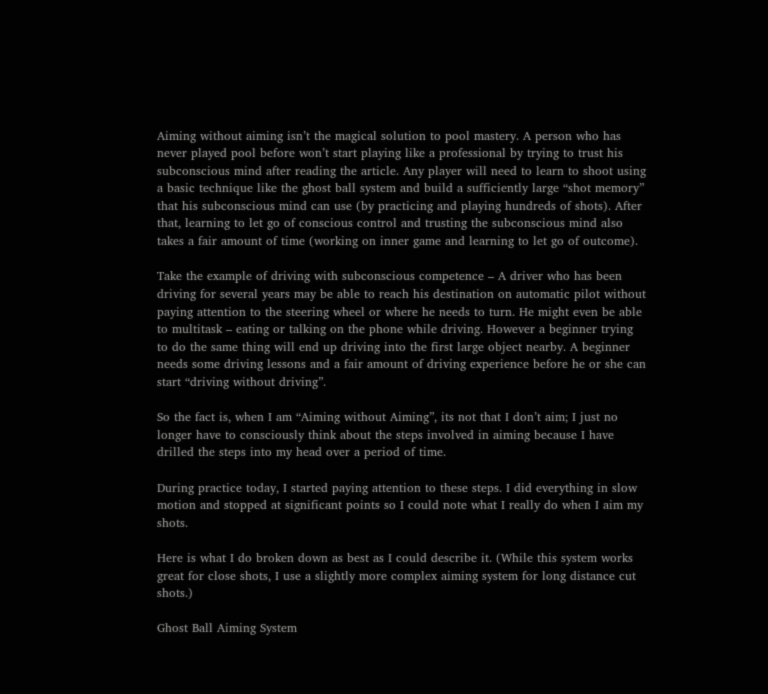Aiming without aiming isn’t the magical solution to pool mastery. A person who has never played pool before won’t start playing like a professional by trying to trust his subconscious mind after reading the article. Any player will need to learn to shoot using a basic technique like the ghost ball system and build a sufficiently large “shot memory” that his subconscious mind can use (by practicing and playing hundreds of shots). After that, learning to let go of conscious control and trusting the subconscious mind also takes a fair amount of time (working on inner game and learning to let go of outcome).

Take the example of driving with subconscious competence – A driver who has been driving for several years may be able to reach his destination on automatic pilot without paying attention to the steering wheel or where he needs to turn. He might even be able to multitask – eating or talking on the phone while driving. However a beginner trying to do the same thing will end up driving into the first large object nearby. A beginner needs some driving lessons and a fair amount of driving experience before he or she can start “driving without driving”.

So the fact is, when I am “Aiming without Aiming”, its not that I don’t aim; I just no longer have to consciously think about the steps involved in aiming because I have drilled the steps into my head over a period of time.

During practice today, I started paying attention to these steps. I did everything in slow motion and stopped at significant points so I could note what I really do when I aim my shots.

Here is what I do broken down as best as I could describe it. (While this system works great for close shots, I use a slightly more complex aiming system for long distance cut shots.)

Ghost Ball Aiming System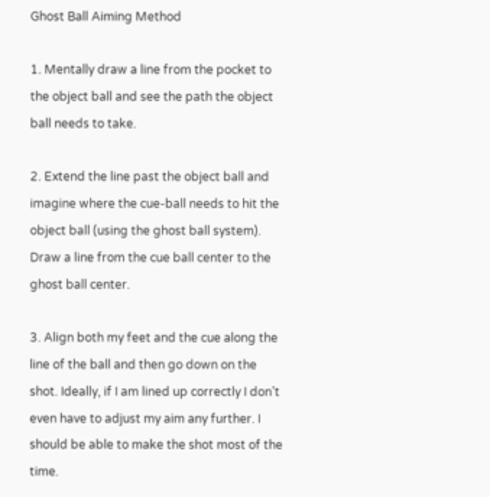Ghost Ball Aiming Method

1. Mentally draw a line from the pocket to the object ball and see the path the object ball needs to take.

2. Extend the line past the object ball and imagine where the cue-ball needs to hit the object ball (using the ghost ball system). Draw a line from the cue ball center to the ghost ball center.

3. Align both my feet and the cue along the line of the ball and then go down on the shot. Ideally, if I am lined up correctly I don’t even have to adjust my aim any further. I should be able to make the shot most of the time.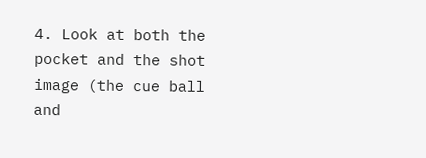4. Look at both the pocket and the shot image (the cue ball and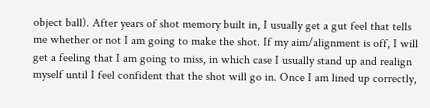object ball). After years of shot memory built in, I usually get a gut feel that tells me whether or not I am going to make the shot. If my aim/alignment is off, I will get a feeling that I am going to miss, in which case I usually stand up and realign myself until I feel confident that the shot will go in. Once I am lined up correctly,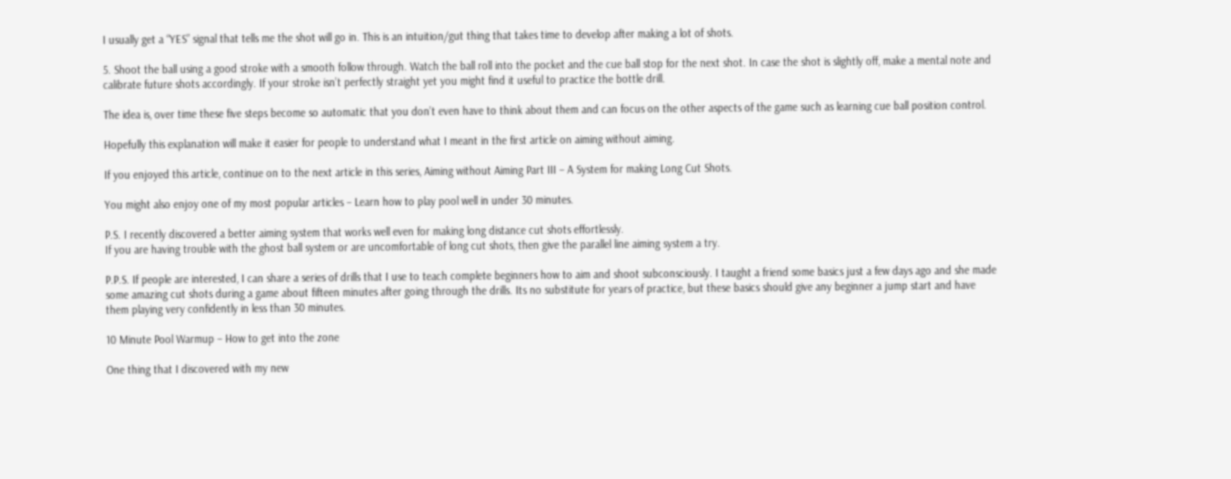I usually get a “YES” signal that tells me the shot will go in. This is an intuition/gut thing that takes time to develop after making a lot of shots.

5. Shoot the ball using a good stroke with a smooth follow through. Watch the ball roll into the pocket and the cue ball stop for the next shot. In case the shot is slightly off, make a mental note and calibrate future shots accordingly. If your stroke isn’t perfectly straight yet you might find it useful to practice the bottle drill.

The idea is, over time these five steps become so automatic that you don’t even have to think about them and can focus on the other aspects of the game such as learning cue ball position control.

Hopefully this explanation will make it easier for people to understand what I meant in the first article on aiming without aiming.

If you enjoyed this article, continue on to the next article in this series, Aiming without Aiming Part III – A System for making Long Cut Shots.

You might also enjoy one of my most popular articles – Learn how to play pool well in under 30 minutes.

P.S. I recently discovered a better aiming system that works well even for making long distance cut shots effortlessly.
If you are having trouble with the ghost ball system or are uncomfortable of long cut shots, then give the parallel line aiming system a try.

P.P.S. If people are interested, I can share a series of drills that I use to teach complete beginners how to aim and shoot subconsciously. I taught a friend some basics just a few days ago and she made some amazing cut shots during a game about fifteen minutes after going through the drills. Its no substitute for years of practice, but these basics should give any beginner a jump start and have them playing very confidently in less than 30 minutes.

10 Minute Pool Warmup – How to get into the zone

One thing that I discovered with my new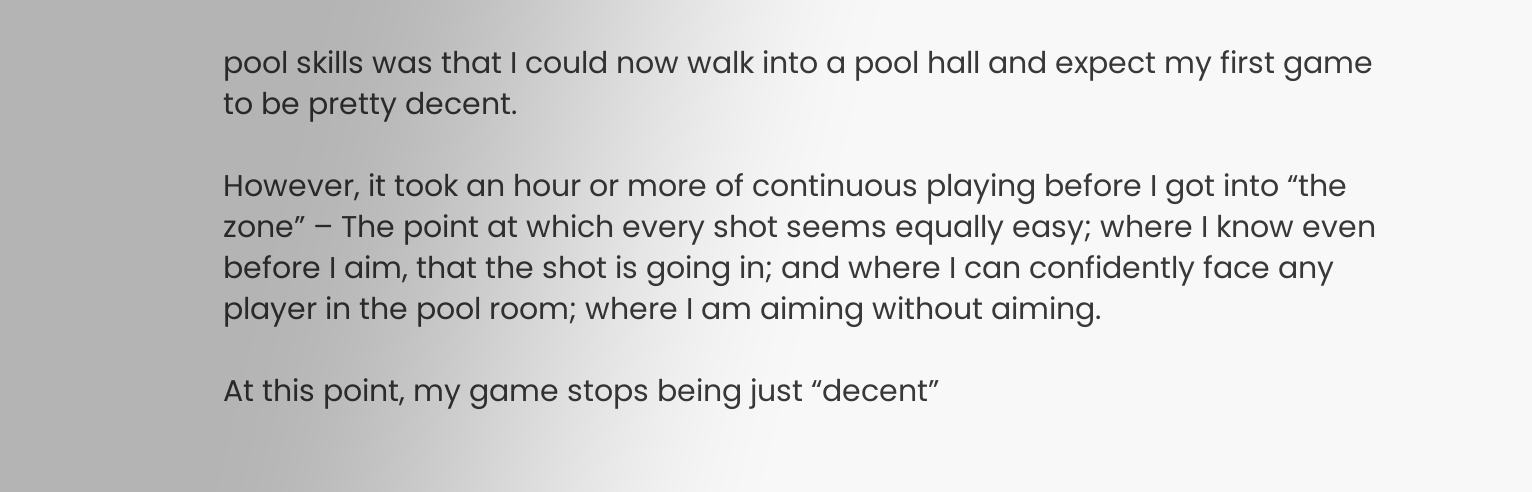pool skills was that I could now walk into a pool hall and expect my first game to be pretty decent.

However, it took an hour or more of continuous playing before I got into “the zone” – The point at which every shot seems equally easy; where I know even before I aim, that the shot is going in; and where I can confidently face any player in the pool room; where I am aiming without aiming.

At this point, my game stops being just “decent”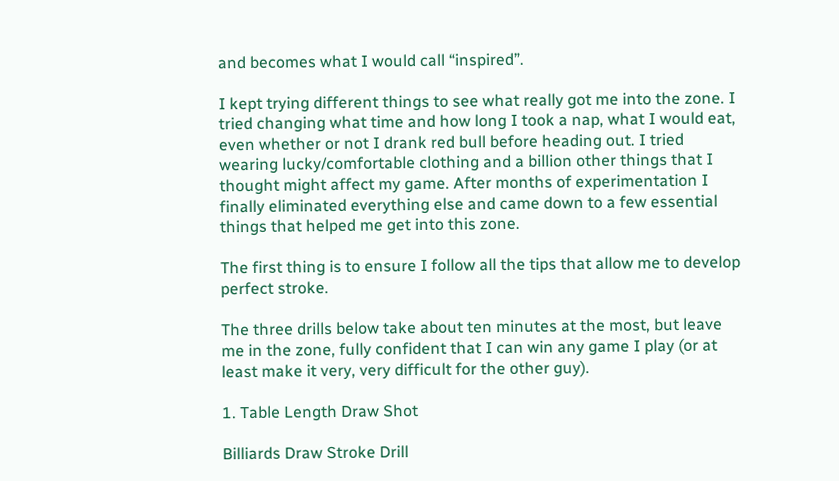and becomes what I would call “inspired”.

I kept trying different things to see what really got me into the zone. I tried changing what time and how long I took a nap, what I would eat, even whether or not I drank red bull before heading out. I tried wearing lucky/comfortable clothing and a billion other things that I thought might affect my game. After months of experimentation I finally eliminated everything else and came down to a few essential things that helped me get into this zone.

The first thing is to ensure I follow all the tips that allow me to develop perfect stroke.

The three drills below take about ten minutes at the most, but leave me in the zone, fully confident that I can win any game I play (or at least make it very, very difficult for the other guy).

1. Table Length Draw Shot

Billiards Draw Stroke Drill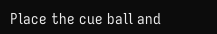Place the cue ball and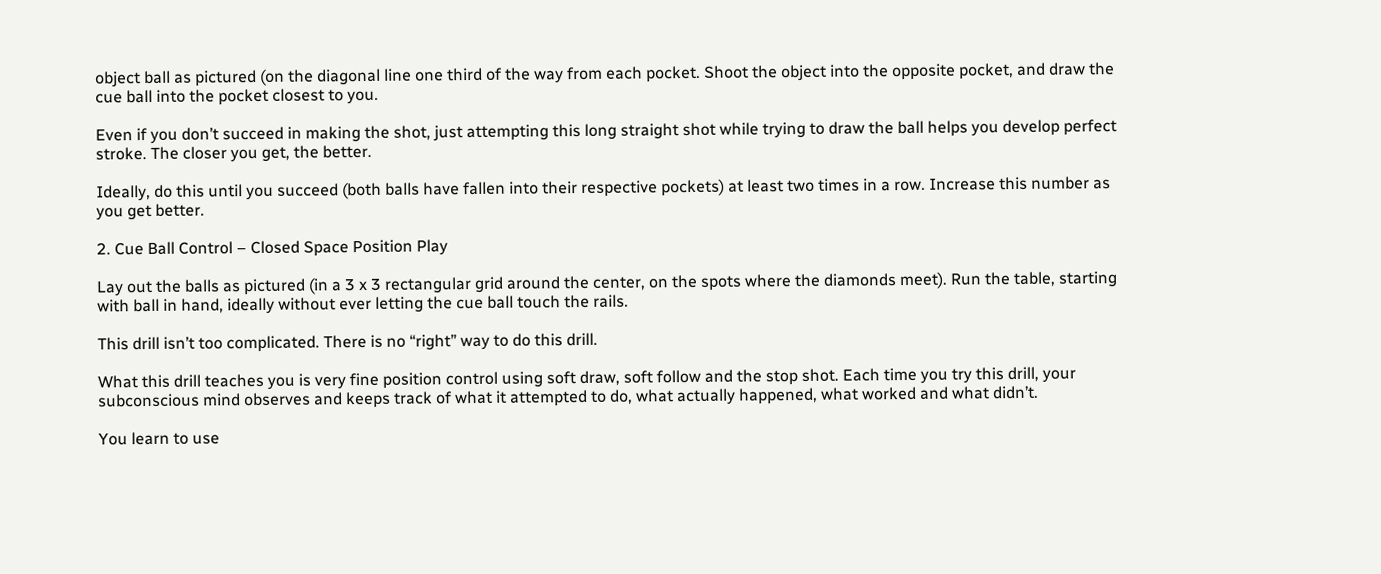object ball as pictured (on the diagonal line one third of the way from each pocket. Shoot the object into the opposite pocket, and draw the cue ball into the pocket closest to you.

Even if you don’t succeed in making the shot, just attempting this long straight shot while trying to draw the ball helps you develop perfect stroke. The closer you get, the better.

Ideally, do this until you succeed (both balls have fallen into their respective pockets) at least two times in a row. Increase this number as you get better.

2. Cue Ball Control – Closed Space Position Play

Lay out the balls as pictured (in a 3 x 3 rectangular grid around the center, on the spots where the diamonds meet). Run the table, starting with ball in hand, ideally without ever letting the cue ball touch the rails.

This drill isn’t too complicated. There is no “right” way to do this drill.

What this drill teaches you is very fine position control using soft draw, soft follow and the stop shot. Each time you try this drill, your subconscious mind observes and keeps track of what it attempted to do, what actually happened, what worked and what didn’t.

You learn to use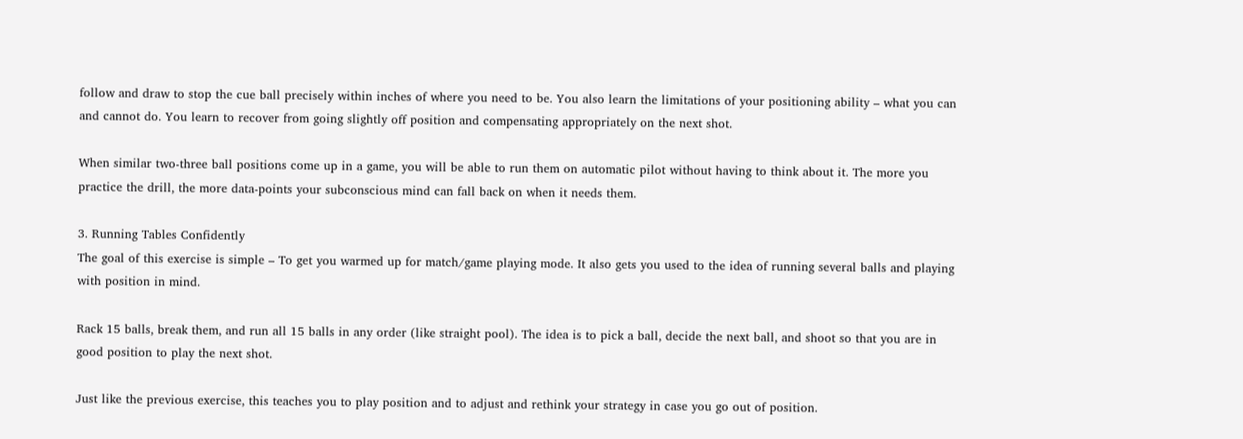follow and draw to stop the cue ball precisely within inches of where you need to be. You also learn the limitations of your positioning ability – what you can and cannot do. You learn to recover from going slightly off position and compensating appropriately on the next shot.

When similar two-three ball positions come up in a game, you will be able to run them on automatic pilot without having to think about it. The more you practice the drill, the more data-points your subconscious mind can fall back on when it needs them.

3. Running Tables Confidently
The goal of this exercise is simple – To get you warmed up for match/game playing mode. It also gets you used to the idea of running several balls and playing with position in mind.

Rack 15 balls, break them, and run all 15 balls in any order (like straight pool). The idea is to pick a ball, decide the next ball, and shoot so that you are in good position to play the next shot.

Just like the previous exercise, this teaches you to play position and to adjust and rethink your strategy in case you go out of position.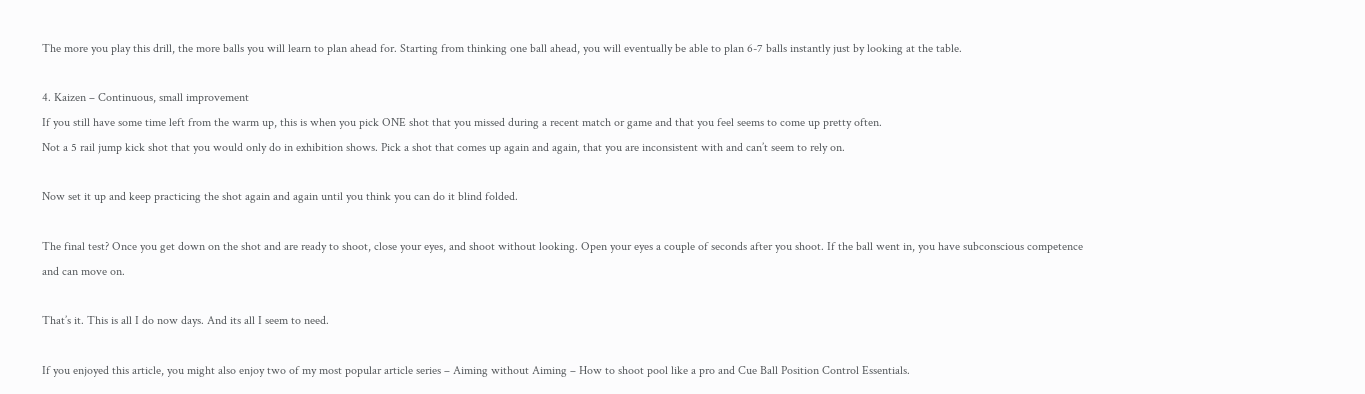The more you play this drill, the more balls you will learn to plan ahead for. Starting from thinking one ball ahead, you will eventually be able to plan 6-7 balls instantly just by looking at the table.

4. Kaizen – Continuous, small improvement
If you still have some time left from the warm up, this is when you pick ONE shot that you missed during a recent match or game and that you feel seems to come up pretty often.
Not a 5 rail jump kick shot that you would only do in exhibition shows. Pick a shot that comes up again and again, that you are inconsistent with and can’t seem to rely on.

Now set it up and keep practicing the shot again and again until you think you can do it blind folded.

The final test? Once you get down on the shot and are ready to shoot, close your eyes, and shoot without looking. Open your eyes a couple of seconds after you shoot. If the ball went in, you have subconscious competence and can move on.

That’s it. This is all I do now days. And its all I seem to need.

If you enjoyed this article, you might also enjoy two of my most popular article series – Aiming without Aiming – How to shoot pool like a pro and Cue Ball Position Control Essentials.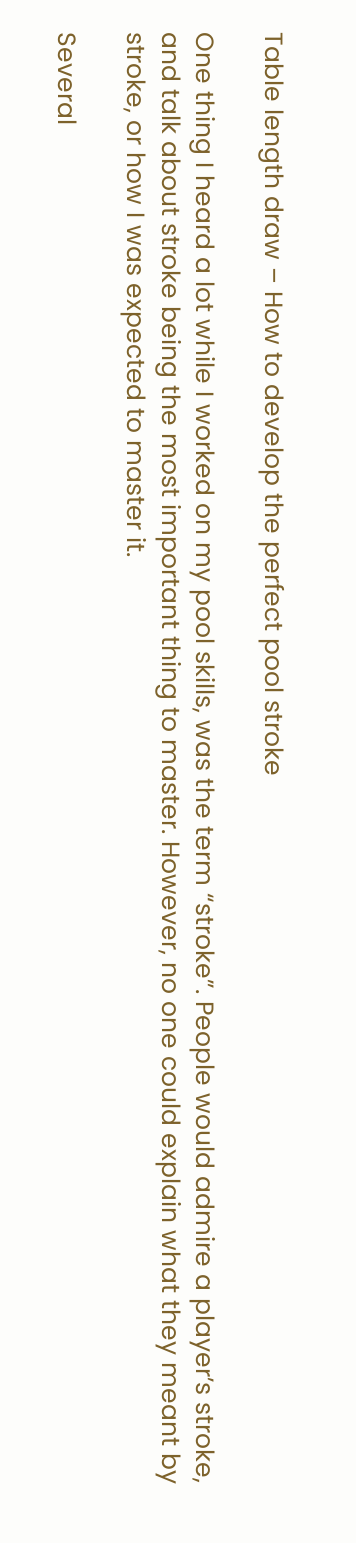Table length draw – How to develop the perfect pool stroke

One thing I heard a lot while I worked on my pool skills, was the term “stroke”. People would admire a player’s stroke, and talk about stroke being the most important thing to master. However, no one could explain what they meant by stroke, or how I was expected to master it.

Several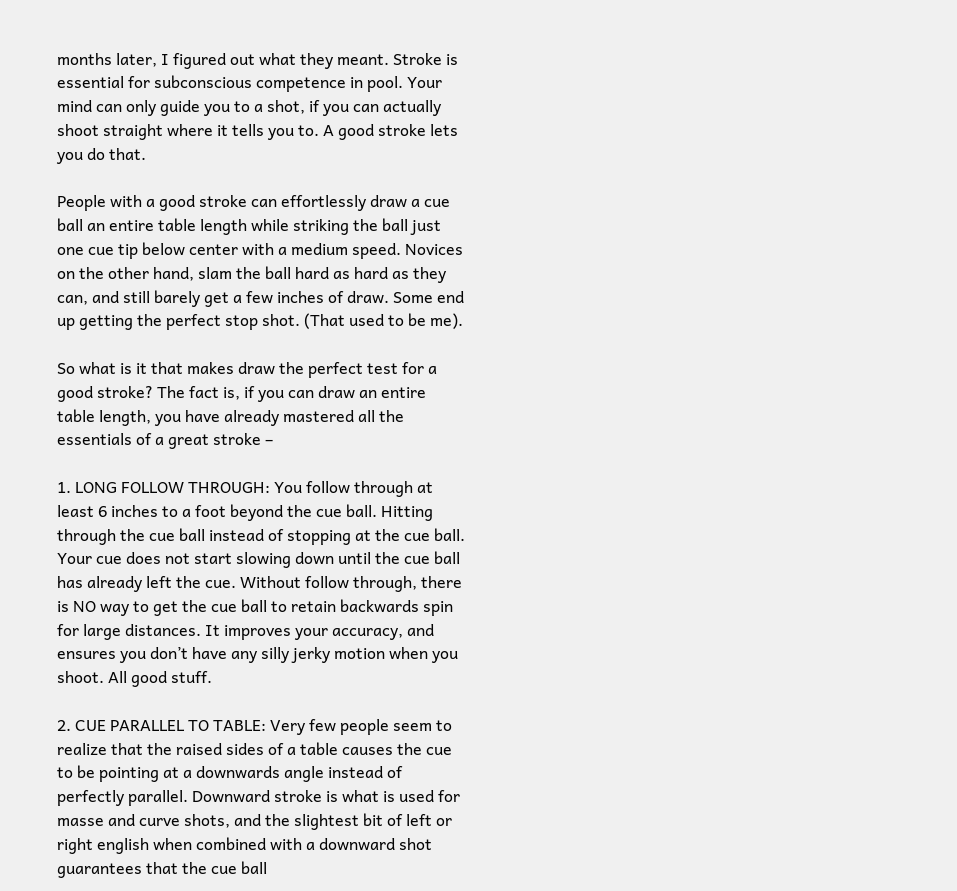months later, I figured out what they meant. Stroke is essential for subconscious competence in pool. Your mind can only guide you to a shot, if you can actually shoot straight where it tells you to. A good stroke lets you do that.

People with a good stroke can effortlessly draw a cue ball an entire table length while striking the ball just one cue tip below center with a medium speed. Novices on the other hand, slam the ball hard as hard as they can, and still barely get a few inches of draw. Some end up getting the perfect stop shot. (That used to be me).

So what is it that makes draw the perfect test for a good stroke? The fact is, if you can draw an entire table length, you have already mastered all the essentials of a great stroke –

1. LONG FOLLOW THROUGH: You follow through at least 6 inches to a foot beyond the cue ball. Hitting through the cue ball instead of stopping at the cue ball. Your cue does not start slowing down until the cue ball has already left the cue. Without follow through, there is NO way to get the cue ball to retain backwards spin for large distances. It improves your accuracy, and ensures you don’t have any silly jerky motion when you shoot. All good stuff.

2. CUE PARALLEL TO TABLE: Very few people seem to realize that the raised sides of a table causes the cue to be pointing at a downwards angle instead of perfectly parallel. Downward stroke is what is used for masse and curve shots, and the slightest bit of left or right english when combined with a downward shot guarantees that the cue ball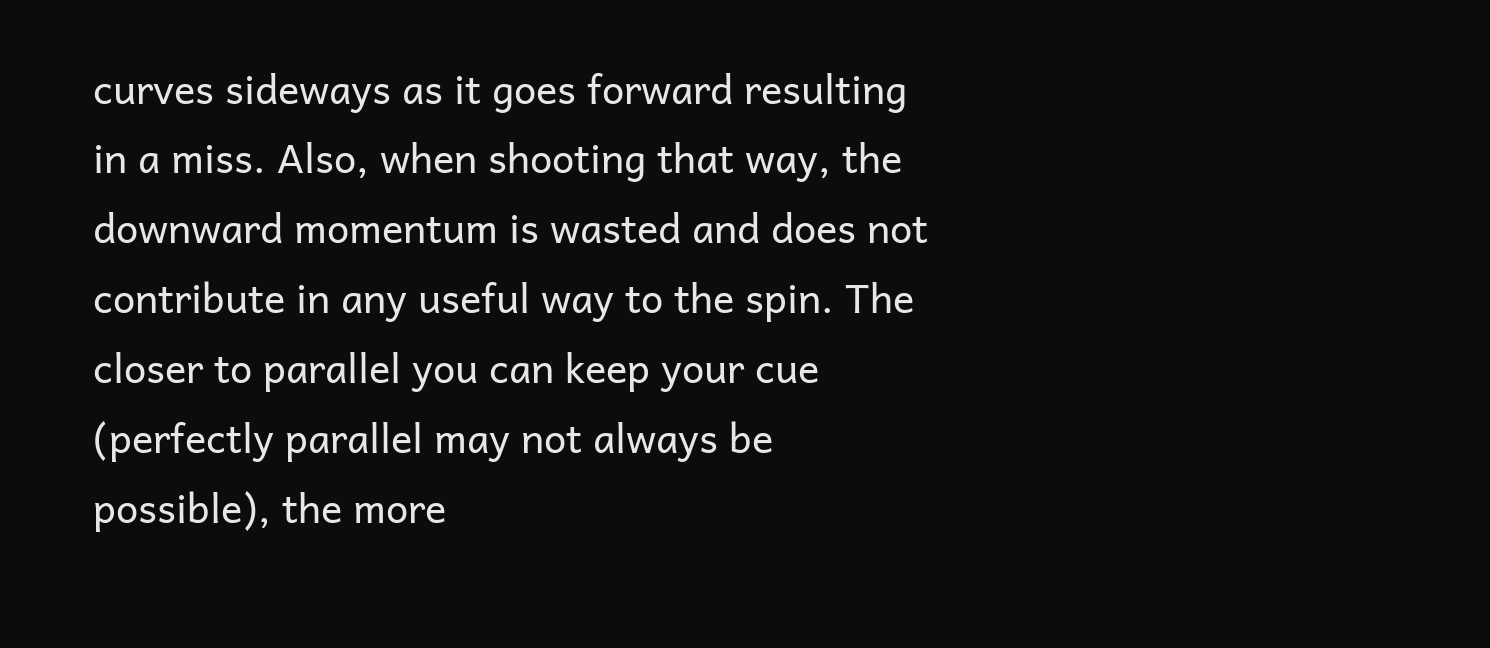curves sideways as it goes forward resulting in a miss. Also, when shooting that way, the downward momentum is wasted and does not contribute in any useful way to the spin. The closer to parallel you can keep your cue (perfectly parallel may not always be possible), the more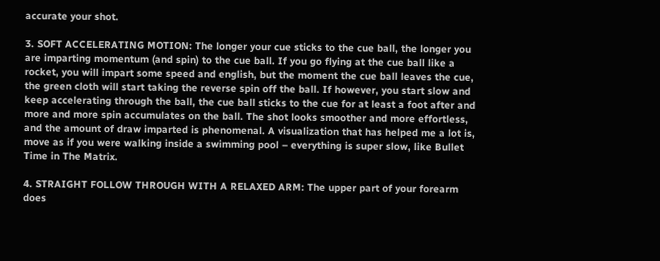accurate your shot.

3. SOFT ACCELERATING MOTION: The longer your cue sticks to the cue ball, the longer you are imparting momentum (and spin) to the cue ball. If you go flying at the cue ball like a rocket, you will impart some speed and english, but the moment the cue ball leaves the cue, the green cloth will start taking the reverse spin off the ball. If however, you start slow and keep accelerating through the ball, the cue ball sticks to the cue for at least a foot after and more and more spin accumulates on the ball. The shot looks smoother and more effortless, and the amount of draw imparted is phenomenal. A visualization that has helped me a lot is, move as if you were walking inside a swimming pool – everything is super slow, like Bullet Time in The Matrix.

4. STRAIGHT FOLLOW THROUGH WITH A RELAXED ARM: The upper part of your forearm does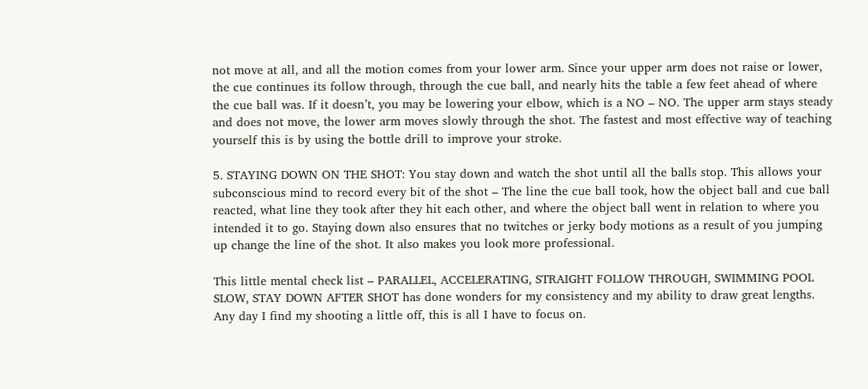not move at all, and all the motion comes from your lower arm. Since your upper arm does not raise or lower, the cue continues its follow through, through the cue ball, and nearly hits the table a few feet ahead of where the cue ball was. If it doesn’t, you may be lowering your elbow, which is a NO – NO. The upper arm stays steady and does not move, the lower arm moves slowly through the shot. The fastest and most effective way of teaching yourself this is by using the bottle drill to improve your stroke.

5. STAYING DOWN ON THE SHOT: You stay down and watch the shot until all the balls stop. This allows your subconscious mind to record every bit of the shot – The line the cue ball took, how the object ball and cue ball reacted, what line they took after they hit each other, and where the object ball went in relation to where you intended it to go. Staying down also ensures that no twitches or jerky body motions as a result of you jumping up change the line of the shot. It also makes you look more professional.

This little mental check list – PARALLEL, ACCELERATING, STRAIGHT FOLLOW THROUGH, SWIMMING POOL SLOW, STAY DOWN AFTER SHOT has done wonders for my consistency and my ability to draw great lengths. Any day I find my shooting a little off, this is all I have to focus on.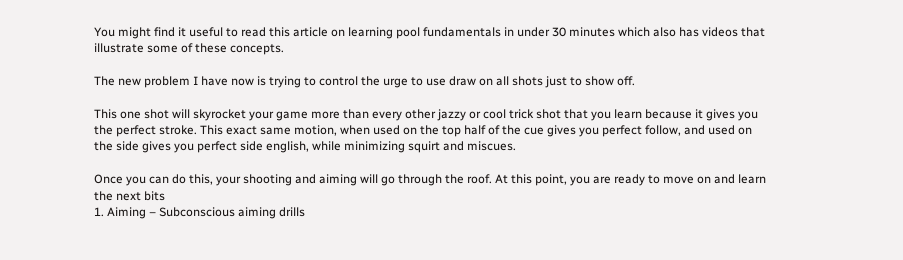You might find it useful to read this article on learning pool fundamentals in under 30 minutes which also has videos that illustrate some of these concepts.

The new problem I have now is trying to control the urge to use draw on all shots just to show off.

This one shot will skyrocket your game more than every other jazzy or cool trick shot that you learn because it gives you the perfect stroke. This exact same motion, when used on the top half of the cue gives you perfect follow, and used on the side gives you perfect side english, while minimizing squirt and miscues.

Once you can do this, your shooting and aiming will go through the roof. At this point, you are ready to move on and learn the next bits
1. Aiming – Subconscious aiming drills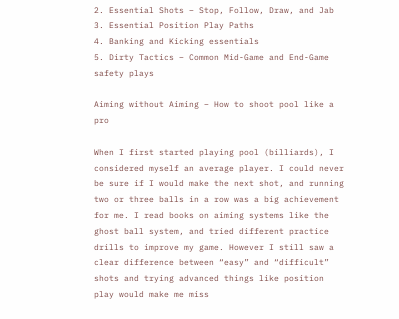2. Essential Shots – Stop, Follow, Draw, and Jab
3. Essential Position Play Paths
4. Banking and Kicking essentials
5. Dirty Tactics – Common Mid-Game and End-Game safety plays

Aiming without Aiming – How to shoot pool like a pro

When I first started playing pool (billiards), I considered myself an average player. I could never be sure if I would make the next shot, and running two or three balls in a row was a big achievement for me. I read books on aiming systems like the ghost ball system, and tried different practice drills to improve my game. However I still saw a clear difference between “easy” and “difficult” shots and trying advanced things like position play would make me miss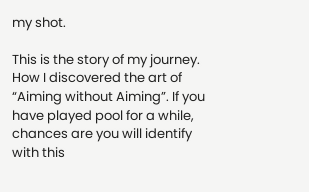my shot.

This is the story of my journey. How I discovered the art of “Aiming without Aiming”. If you have played pool for a while, chances are you will identify with this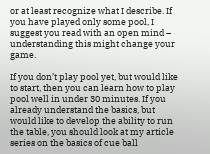or at least recognize what I describe. If you have played only some pool, I suggest you read with an open mind – understanding this might change your game.

If you don’t play pool yet, but would like to start, then you can learn how to play pool well in under 30 minutes. If you already understand the basics, but would like to develop the ability to run the table, you should look at my article series on the basics of cue ball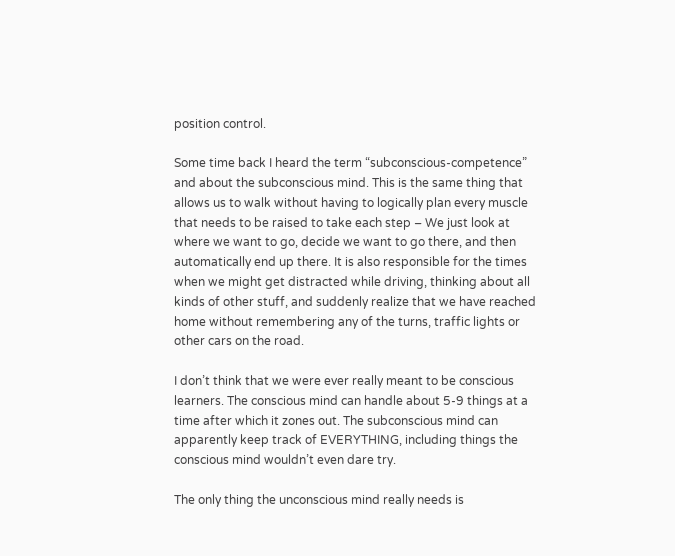position control.

Some time back I heard the term “subconscious-competence” and about the subconscious mind. This is the same thing that allows us to walk without having to logically plan every muscle that needs to be raised to take each step – We just look at where we want to go, decide we want to go there, and then automatically end up there. It is also responsible for the times when we might get distracted while driving, thinking about all kinds of other stuff, and suddenly realize that we have reached home without remembering any of the turns, traffic lights or other cars on the road.

I don’t think that we were ever really meant to be conscious learners. The conscious mind can handle about 5-9 things at a time after which it zones out. The subconscious mind can apparently keep track of EVERYTHING, including things the conscious mind wouldn’t even dare try.

The only thing the unconscious mind really needs is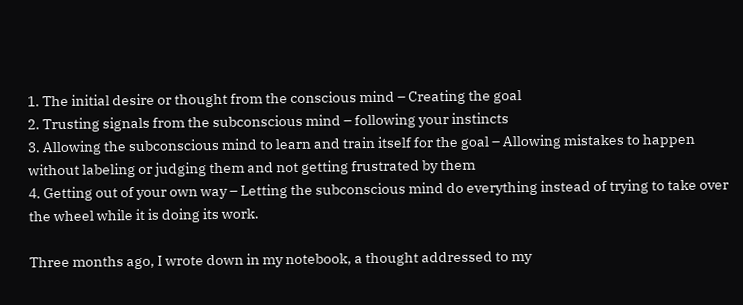1. The initial desire or thought from the conscious mind – Creating the goal
2. Trusting signals from the subconscious mind – following your instincts
3. Allowing the subconscious mind to learn and train itself for the goal – Allowing mistakes to happen without labeling or judging them and not getting frustrated by them
4. Getting out of your own way – Letting the subconscious mind do everything instead of trying to take over the wheel while it is doing its work.

Three months ago, I wrote down in my notebook, a thought addressed to my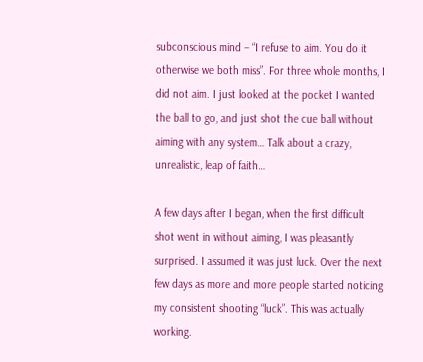subconscious mind – “I refuse to aim. You do it otherwise we both miss”. For three whole months, I did not aim. I just looked at the pocket I wanted the ball to go, and just shot the cue ball without aiming with any system… Talk about a crazy, unrealistic, leap of faith…

A few days after I began, when the first difficult shot went in without aiming, I was pleasantly surprised. I assumed it was just luck. Over the next few days as more and more people started noticing my consistent shooting “luck”. This was actually working.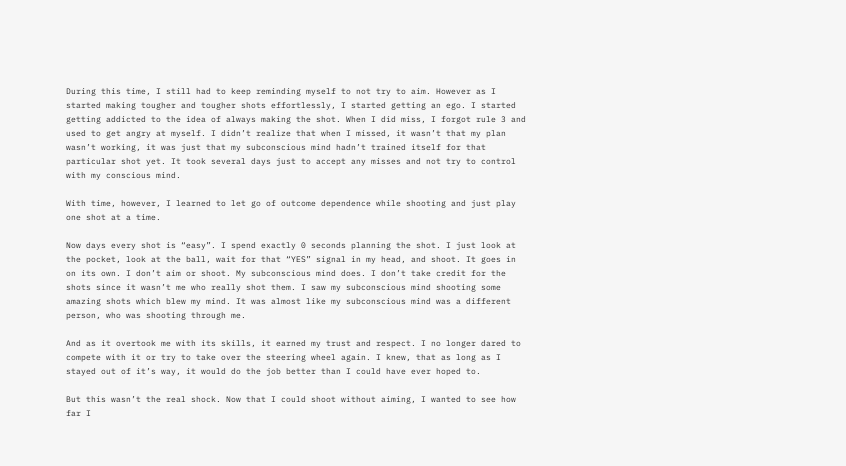During this time, I still had to keep reminding myself to not try to aim. However as I started making tougher and tougher shots effortlessly, I started getting an ego. I started getting addicted to the idea of always making the shot. When I did miss, I forgot rule 3 and used to get angry at myself. I didn’t realize that when I missed, it wasn’t that my plan wasn’t working, it was just that my subconscious mind hadn’t trained itself for that particular shot yet. It took several days just to accept any misses and not try to control with my conscious mind.

With time, however, I learned to let go of outcome dependence while shooting and just play one shot at a time.

Now days every shot is “easy”. I spend exactly 0 seconds planning the shot. I just look at the pocket, look at the ball, wait for that “YES” signal in my head, and shoot. It goes in on its own. I don’t aim or shoot. My subconscious mind does. I don’t take credit for the shots since it wasn’t me who really shot them. I saw my subconscious mind shooting some amazing shots which blew my mind. It was almost like my subconscious mind was a different person, who was shooting through me.

And as it overtook me with its skills, it earned my trust and respect. I no longer dared to compete with it or try to take over the steering wheel again. I knew, that as long as I stayed out of it’s way, it would do the job better than I could have ever hoped to.

But this wasn’t the real shock. Now that I could shoot without aiming, I wanted to see how far I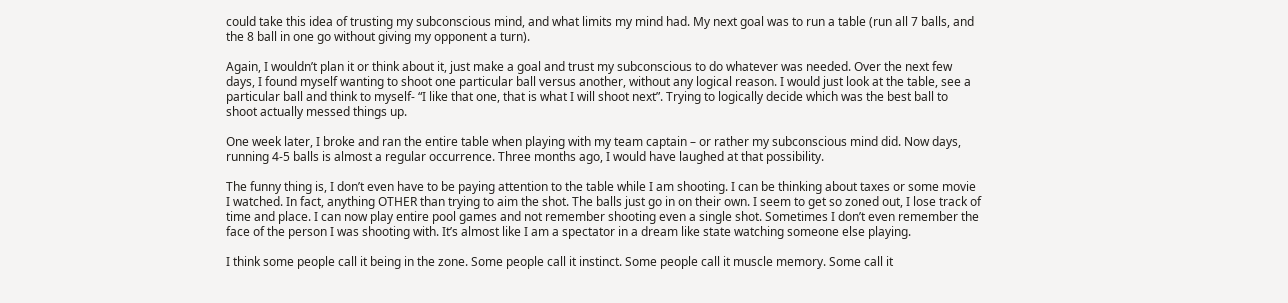could take this idea of trusting my subconscious mind, and what limits my mind had. My next goal was to run a table (run all 7 balls, and the 8 ball in one go without giving my opponent a turn).

Again, I wouldn’t plan it or think about it, just make a goal and trust my subconscious to do whatever was needed. Over the next few days, I found myself wanting to shoot one particular ball versus another, without any logical reason. I would just look at the table, see a particular ball and think to myself- “I like that one, that is what I will shoot next”. Trying to logically decide which was the best ball to shoot actually messed things up.

One week later, I broke and ran the entire table when playing with my team captain – or rather my subconscious mind did. Now days, running 4-5 balls is almost a regular occurrence. Three months ago, I would have laughed at that possibility.

The funny thing is, I don’t even have to be paying attention to the table while I am shooting. I can be thinking about taxes or some movie I watched. In fact, anything OTHER than trying to aim the shot. The balls just go in on their own. I seem to get so zoned out, I lose track of time and place. I can now play entire pool games and not remember shooting even a single shot. Sometimes I don’t even remember the face of the person I was shooting with. It’s almost like I am a spectator in a dream like state watching someone else playing.

I think some people call it being in the zone. Some people call it instinct. Some people call it muscle memory. Some call it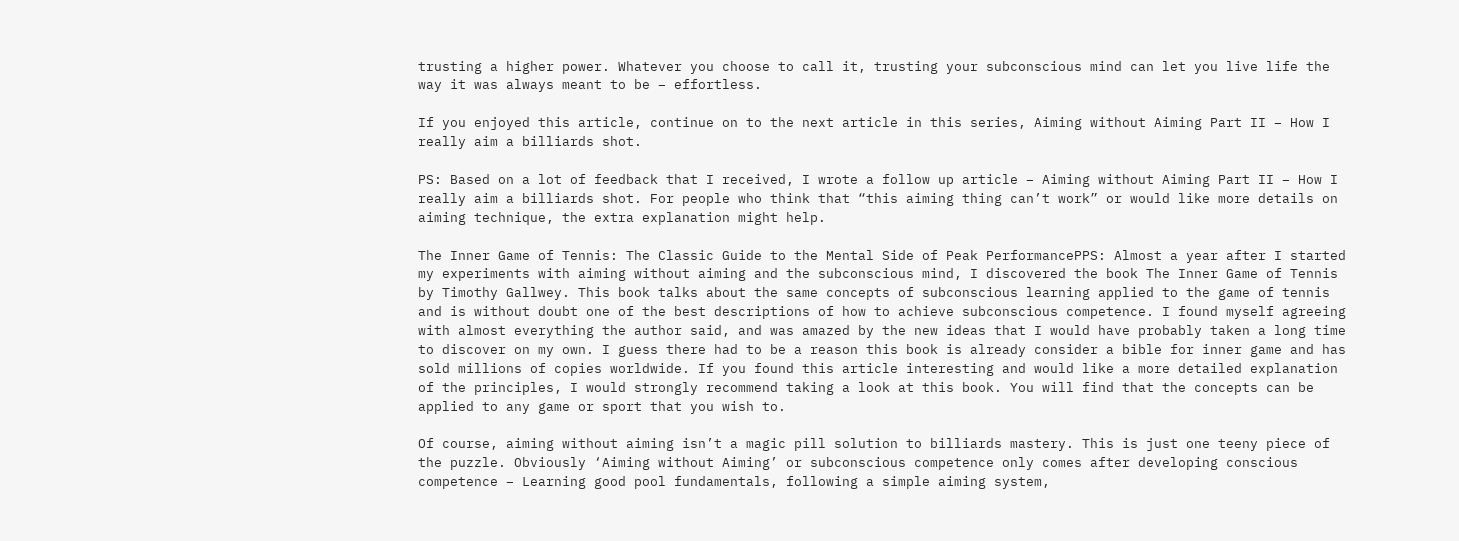trusting a higher power. Whatever you choose to call it, trusting your subconscious mind can let you live life the way it was always meant to be – effortless.

If you enjoyed this article, continue on to the next article in this series, Aiming without Aiming Part II – How I really aim a billiards shot.

PS: Based on a lot of feedback that I received, I wrote a follow up article – Aiming without Aiming Part II – How I really aim a billiards shot. For people who think that “this aiming thing can’t work” or would like more details on aiming technique, the extra explanation might help.

The Inner Game of Tennis: The Classic Guide to the Mental Side of Peak PerformancePPS: Almost a year after I started my experiments with aiming without aiming and the subconscious mind, I discovered the book The Inner Game of Tennis by Timothy Gallwey. This book talks about the same concepts of subconscious learning applied to the game of tennis and is without doubt one of the best descriptions of how to achieve subconscious competence. I found myself agreeing with almost everything the author said, and was amazed by the new ideas that I would have probably taken a long time to discover on my own. I guess there had to be a reason this book is already consider a bible for inner game and has sold millions of copies worldwide. If you found this article interesting and would like a more detailed explanation of the principles, I would strongly recommend taking a look at this book. You will find that the concepts can be applied to any game or sport that you wish to.

Of course, aiming without aiming isn’t a magic pill solution to billiards mastery. This is just one teeny piece of the puzzle. Obviously ‘Aiming without Aiming’ or subconscious competence only comes after developing conscious competence – Learning good pool fundamentals, following a simple aiming system,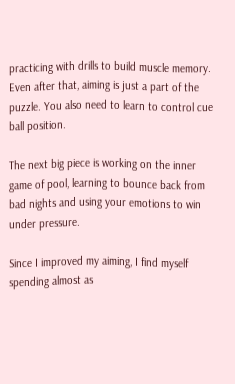practicing with drills to build muscle memory. Even after that, aiming is just a part of the puzzle. You also need to learn to control cue ball position.

The next big piece is working on the inner game of pool, learning to bounce back from bad nights and using your emotions to win under pressure.

Since I improved my aiming, I find myself spending almost as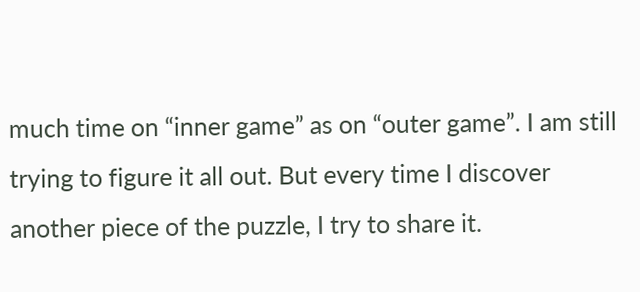much time on “inner game” as on “outer game”. I am still trying to figure it all out. But every time I discover another piece of the puzzle, I try to share it.